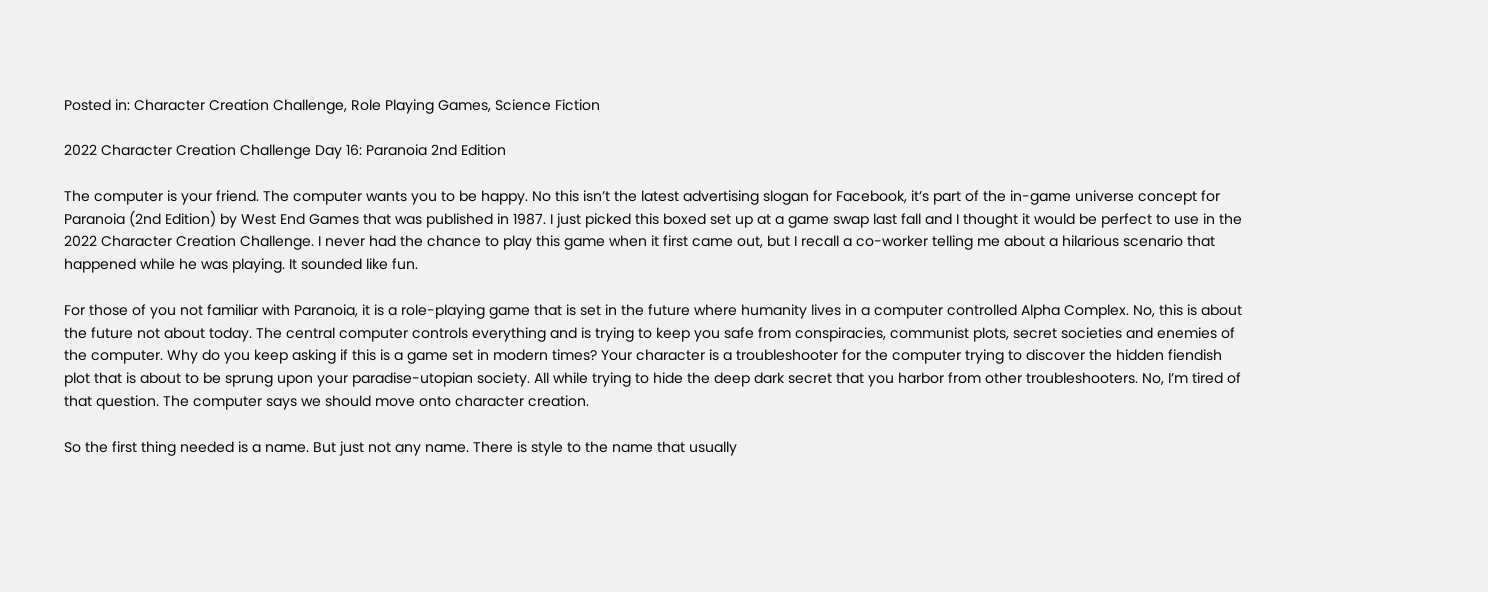Posted in: Character Creation Challenge, Role Playing Games, Science Fiction

2022 Character Creation Challenge Day 16: Paranoia 2nd Edition

The computer is your friend. The computer wants you to be happy. No this isn’t the latest advertising slogan for Facebook, it’s part of the in-game universe concept for Paranoia (2nd Edition) by West End Games that was published in 1987. I just picked this boxed set up at a game swap last fall and I thought it would be perfect to use in the 2022 Character Creation Challenge. I never had the chance to play this game when it first came out, but I recall a co-worker telling me about a hilarious scenario that happened while he was playing. It sounded like fun.

For those of you not familiar with Paranoia, it is a role-playing game that is set in the future where humanity lives in a computer controlled Alpha Complex. No, this is about the future not about today. The central computer controls everything and is trying to keep you safe from conspiracies, communist plots, secret societies and enemies of the computer. Why do you keep asking if this is a game set in modern times? Your character is a troubleshooter for the computer trying to discover the hidden fiendish plot that is about to be sprung upon your paradise-utopian society. All while trying to hide the deep dark secret that you harbor from other troubleshooters. No, I’m tired of that question. The computer says we should move onto character creation.

So the first thing needed is a name. But just not any name. There is style to the name that usually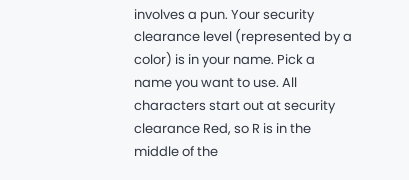involves a pun. Your security clearance level (represented by a color) is in your name. Pick a name you want to use. All characters start out at security clearance Red, so R is in the middle of the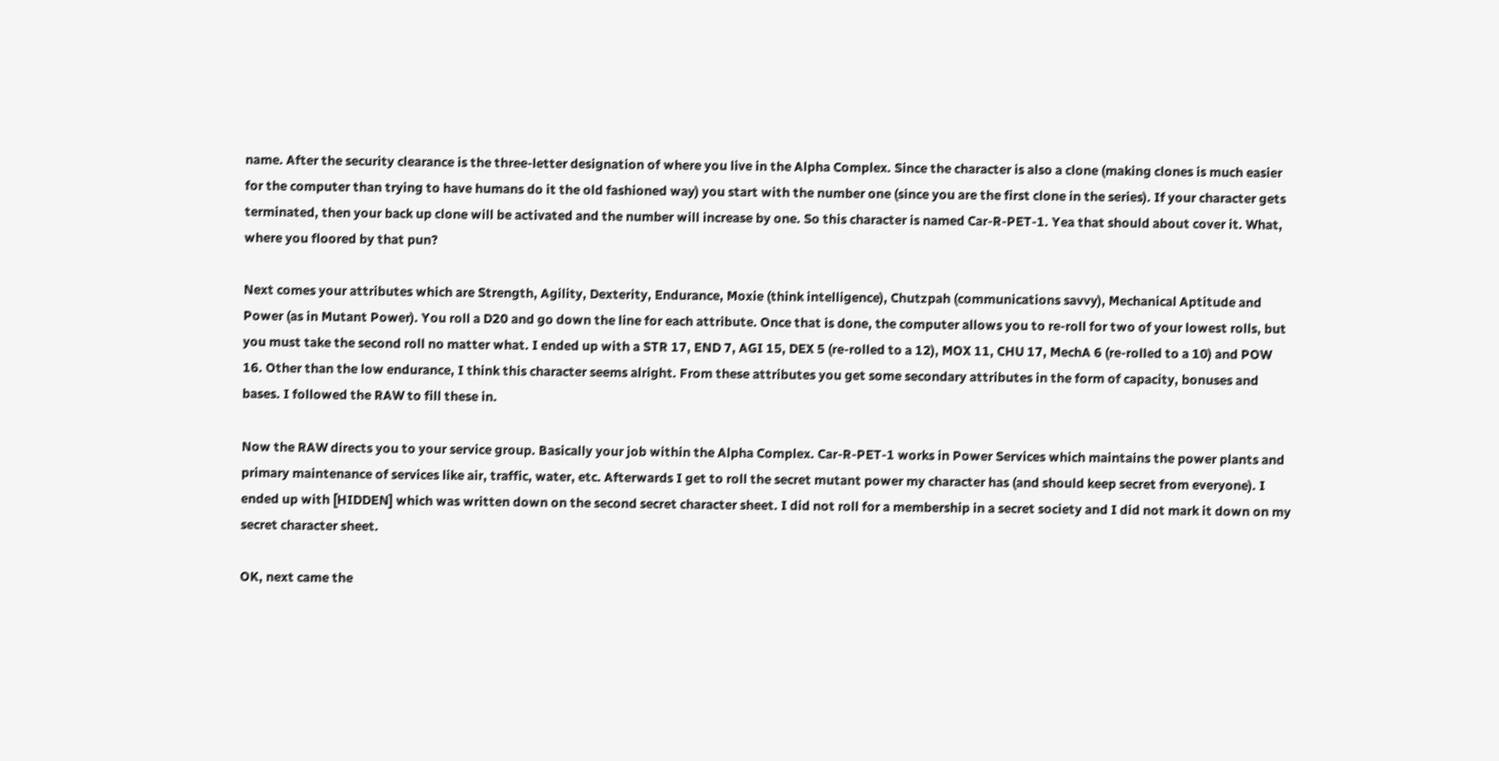name. After the security clearance is the three-letter designation of where you live in the Alpha Complex. Since the character is also a clone (making clones is much easier for the computer than trying to have humans do it the old fashioned way) you start with the number one (since you are the first clone in the series). If your character gets terminated, then your back up clone will be activated and the number will increase by one. So this character is named Car-R-PET-1. Yea that should about cover it. What, where you floored by that pun?

Next comes your attributes which are Strength, Agility, Dexterity, Endurance, Moxie (think intelligence), Chutzpah (communications savvy), Mechanical Aptitude and Power (as in Mutant Power). You roll a D20 and go down the line for each attribute. Once that is done, the computer allows you to re-roll for two of your lowest rolls, but you must take the second roll no matter what. I ended up with a STR 17, END 7, AGI 15, DEX 5 (re-rolled to a 12), MOX 11, CHU 17, MechA 6 (re-rolled to a 10) and POW 16. Other than the low endurance, I think this character seems alright. From these attributes you get some secondary attributes in the form of capacity, bonuses and bases. I followed the RAW to fill these in.

Now the RAW directs you to your service group. Basically your job within the Alpha Complex. Car-R-PET-1 works in Power Services which maintains the power plants and primary maintenance of services like air, traffic, water, etc. Afterwards I get to roll the secret mutant power my character has (and should keep secret from everyone). I ended up with [HIDDEN] which was written down on the second secret character sheet. I did not roll for a membership in a secret society and I did not mark it down on my secret character sheet.

OK, next came the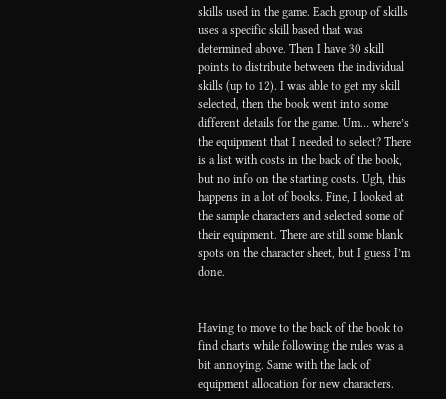skills used in the game. Each group of skills uses a specific skill based that was determined above. Then I have 30 skill points to distribute between the individual skills (up to 12). I was able to get my skill selected, then the book went into some different details for the game. Um… where’s the equipment that I needed to select? There is a list with costs in the back of the book, but no info on the starting costs. Ugh, this happens in a lot of books. Fine, I looked at the sample characters and selected some of their equipment. There are still some blank spots on the character sheet, but I guess I’m done.


Having to move to the back of the book to find charts while following the rules was a bit annoying. Same with the lack of equipment allocation for new characters.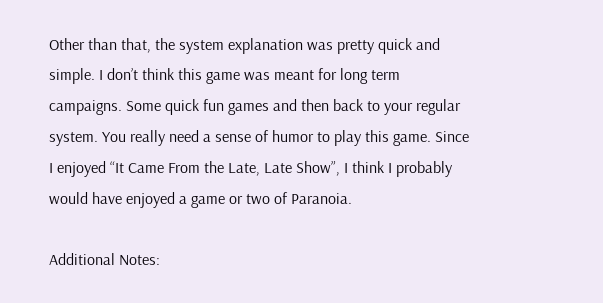Other than that, the system explanation was pretty quick and simple. I don’t think this game was meant for long term campaigns. Some quick fun games and then back to your regular system. You really need a sense of humor to play this game. Since I enjoyed “It Came From the Late, Late Show”, I think I probably would have enjoyed a game or two of Paranoia.

Additional Notes: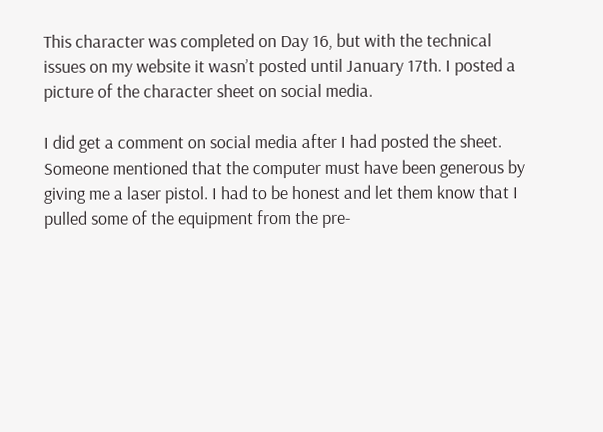This character was completed on Day 16, but with the technical issues on my website it wasn’t posted until January 17th. I posted a picture of the character sheet on social media.

I did get a comment on social media after I had posted the sheet. Someone mentioned that the computer must have been generous by giving me a laser pistol. I had to be honest and let them know that I pulled some of the equipment from the pre-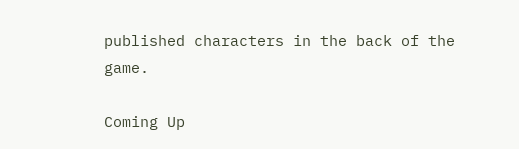published characters in the back of the game.

Coming Up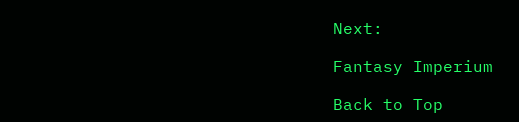Next:

Fantasy Imperium

Back to Top